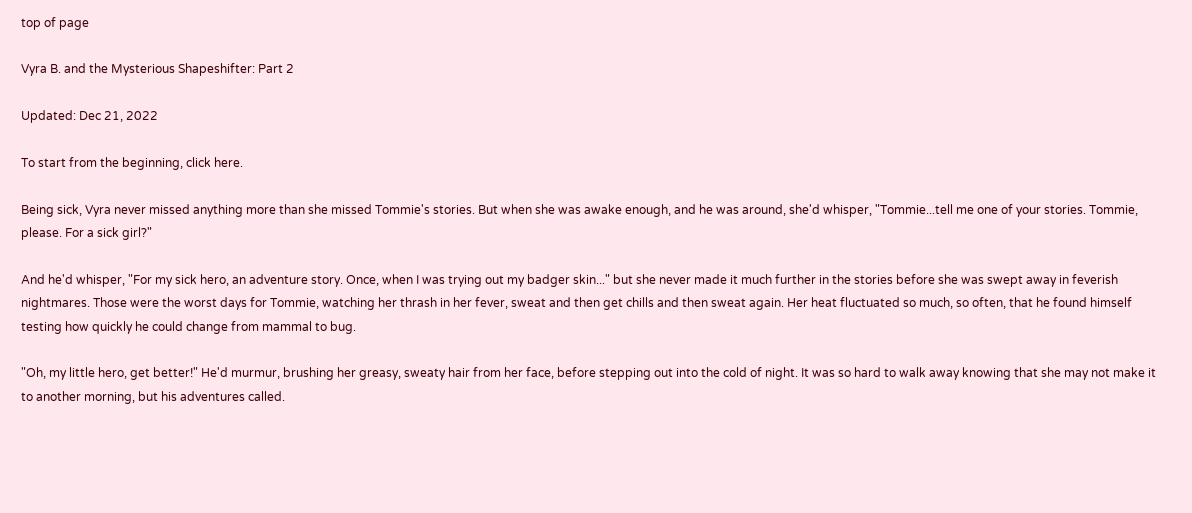top of page

Vyra B. and the Mysterious Shapeshifter: Part 2

Updated: Dec 21, 2022

To start from the beginning, click here.

Being sick, Vyra never missed anything more than she missed Tommie's stories. But when she was awake enough, and he was around, she'd whisper, "Tommie...tell me one of your stories. Tommie, please. For a sick girl?"

And he'd whisper, "For my sick hero, an adventure story. Once, when I was trying out my badger skin..." but she never made it much further in the stories before she was swept away in feverish nightmares. Those were the worst days for Tommie, watching her thrash in her fever, sweat and then get chills and then sweat again. Her heat fluctuated so much, so often, that he found himself testing how quickly he could change from mammal to bug.

"Oh, my little hero, get better!" He'd murmur, brushing her greasy, sweaty hair from her face, before stepping out into the cold of night. It was so hard to walk away knowing that she may not make it to another morning, but his adventures called.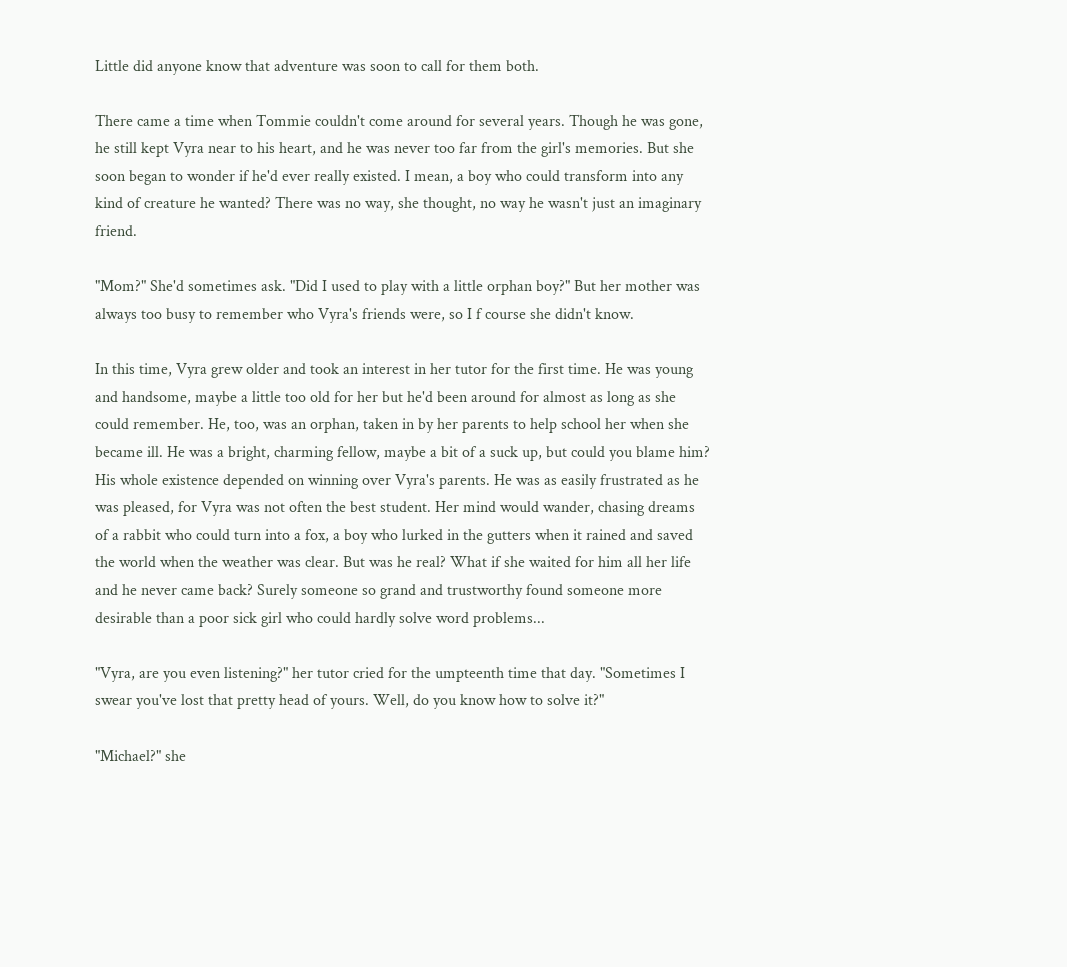Little did anyone know that adventure was soon to call for them both.

There came a time when Tommie couldn't come around for several years. Though he was gone, he still kept Vyra near to his heart, and he was never too far from the girl's memories. But she soon began to wonder if he'd ever really existed. I mean, a boy who could transform into any kind of creature he wanted? There was no way, she thought, no way he wasn't just an imaginary friend.

"Mom?" She'd sometimes ask. "Did I used to play with a little orphan boy?" But her mother was always too busy to remember who Vyra's friends were, so I f course she didn't know.

In this time, Vyra grew older and took an interest in her tutor for the first time. He was young and handsome, maybe a little too old for her but he'd been around for almost as long as she could remember. He, too, was an orphan, taken in by her parents to help school her when she became ill. He was a bright, charming fellow, maybe a bit of a suck up, but could you blame him? His whole existence depended on winning over Vyra's parents. He was as easily frustrated as he was pleased, for Vyra was not often the best student. Her mind would wander, chasing dreams of a rabbit who could turn into a fox, a boy who lurked in the gutters when it rained and saved the world when the weather was clear. But was he real? What if she waited for him all her life and he never came back? Surely someone so grand and trustworthy found someone more desirable than a poor sick girl who could hardly solve word problems...

"Vyra, are you even listening?" her tutor cried for the umpteenth time that day. "Sometimes I swear you've lost that pretty head of yours. Well, do you know how to solve it?"

"Michael?" she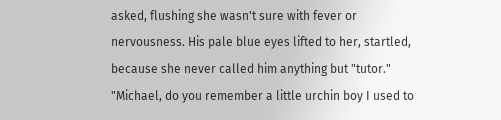asked, flushing she wasn't sure with fever or nervousness. His pale blue eyes lifted to her, startled, because she never called him anything but "tutor." "Michael, do you remember a little urchin boy I used to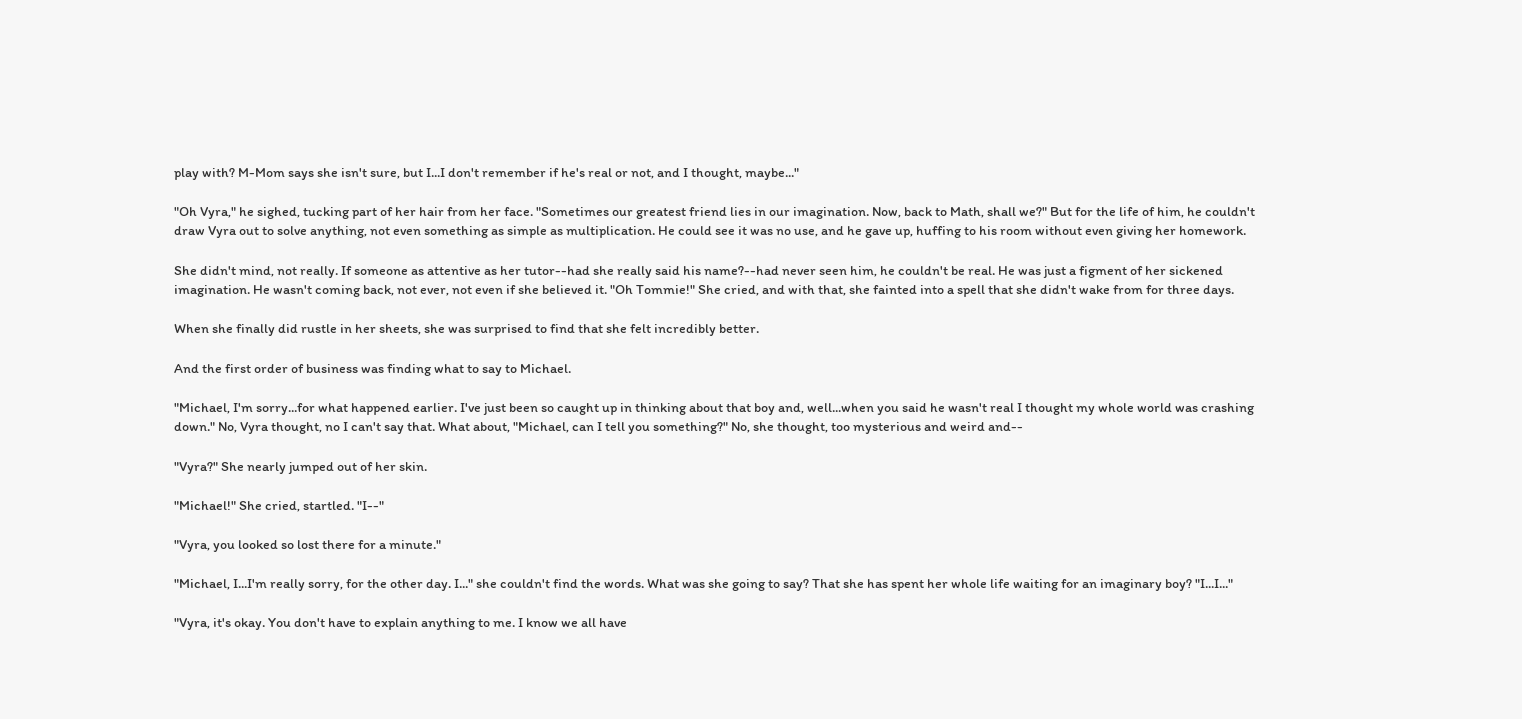play with? M-Mom says she isn't sure, but I...I don't remember if he's real or not, and I thought, maybe..."

"Oh Vyra," he sighed, tucking part of her hair from her face. "Sometimes our greatest friend lies in our imagination. Now, back to Math, shall we?" But for the life of him, he couldn't draw Vyra out to solve anything, not even something as simple as multiplication. He could see it was no use, and he gave up, huffing to his room without even giving her homework.

She didn't mind, not really. If someone as attentive as her tutor--had she really said his name?--had never seen him, he couldn't be real. He was just a figment of her sickened imagination. He wasn't coming back, not ever, not even if she believed it. "Oh Tommie!" She cried, and with that, she fainted into a spell that she didn't wake from for three days.

When she finally did rustle in her sheets, she was surprised to find that she felt incredibly better.

And the first order of business was finding what to say to Michael.

"Michael, I'm sorry...for what happened earlier. I've just been so caught up in thinking about that boy and, well...when you said he wasn't real I thought my whole world was crashing down." No, Vyra thought, no I can't say that. What about, "Michael, can I tell you something?" No, she thought, too mysterious and weird and--

"Vyra?" She nearly jumped out of her skin.

"Michael!" She cried, startled. "I--"

"Vyra, you looked so lost there for a minute."

"Michael, I...I'm really sorry, for the other day. I..." she couldn't find the words. What was she going to say? That she has spent her whole life waiting for an imaginary boy? "I...I..."

"Vyra, it's okay. You don't have to explain anything to me. I know we all have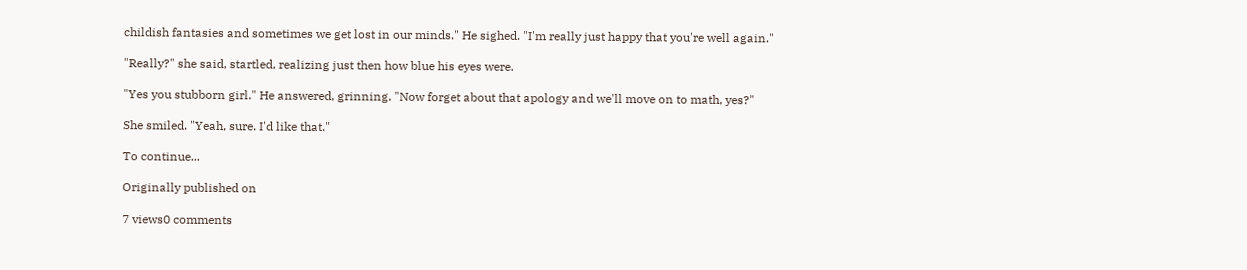childish fantasies and sometimes we get lost in our minds." He sighed. "I'm really just happy that you're well again."

"Really?" she said, startled, realizing just then how blue his eyes were.

"Yes you stubborn girl." He answered, grinning. "Now forget about that apology and we'll move on to math, yes?"

She smiled. "Yeah, sure. I'd like that."

To continue...

Originally published on

7 views0 comments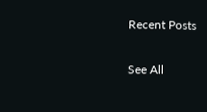Recent Posts

See All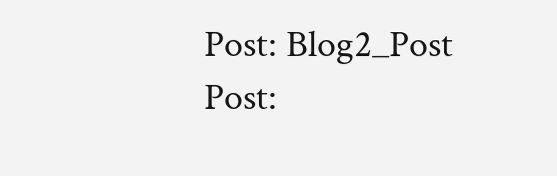Post: Blog2_Post
Post: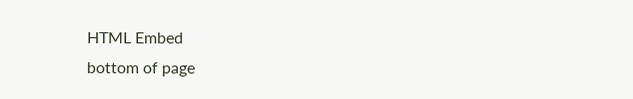HTML Embed
bottom of page